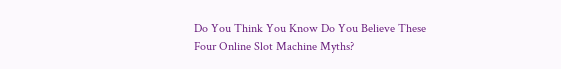Do You Think You Know Do You Believe These Four Online Slot Machine Myths?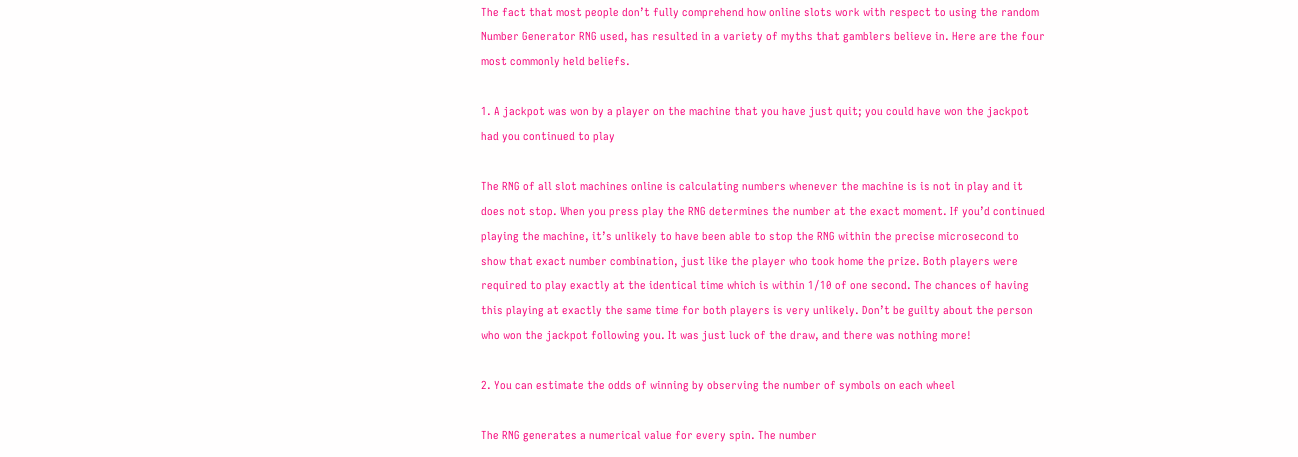The fact that most people don’t fully comprehend how online slots work with respect to using the random Number Generator RNG used, has resulted in a variety of myths that gamblers believe in. Here are the four most commonly held beliefs.

1. A jackpot was won by a player on the machine that you have just quit; you could have won the jackpot had you continued to play

The RNG of all slot machines online is calculating numbers whenever the machine is is not in play and it does not stop. When you press play the RNG determines the number at the exact moment. If you’d continued playing the machine, it’s unlikely to have been able to stop the RNG within the precise microsecond to show that exact number combination, just like the player who took home the prize. Both players were required to play exactly at the identical time which is within 1/10 of one second. The chances of having this playing at exactly the same time for both players is very unlikely. Don’t be guilty about the person who won the jackpot following you. It was just luck of the draw, and there was nothing more!

2. You can estimate the odds of winning by observing the number of symbols on each wheel

The RNG generates a numerical value for every spin. The number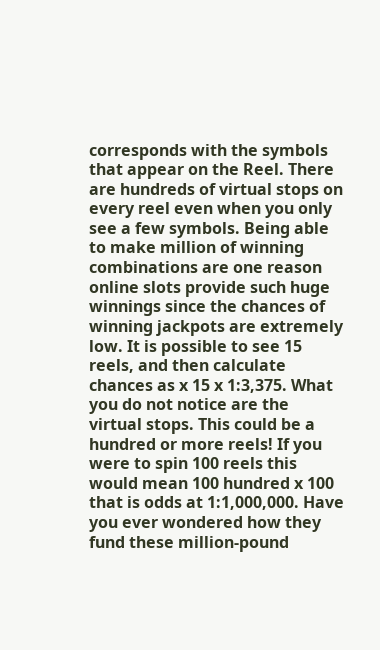corresponds with the symbols that appear on the Reel. There are hundreds of virtual stops on every reel even when you only see a few symbols. Being able to make million of winning combinations are one reason online slots provide such huge winnings since the chances of winning jackpots are extremely low. It is possible to see 15 reels, and then calculate chances as x 15 x 1:3,375. What you do not notice are the virtual stops. This could be a hundred or more reels! If you were to spin 100 reels this would mean 100 hundred x 100 that is odds at 1:1,000,000. Have you ever wondered how they fund these million-pound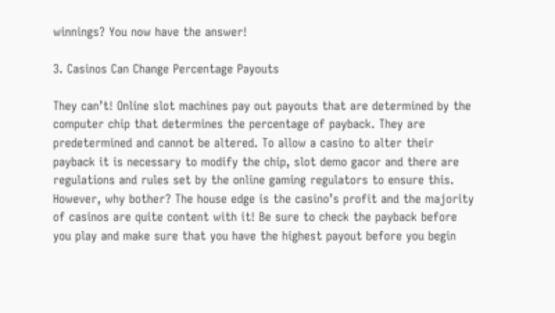winnings? You now have the answer!

3. Casinos Can Change Percentage Payouts

They can’t! Online slot machines pay out payouts that are determined by the computer chip that determines the percentage of payback. They are predetermined and cannot be altered. To allow a casino to alter their payback it is necessary to modify the chip, slot demo gacor and there are regulations and rules set by the online gaming regulators to ensure this. However, why bother? The house edge is the casino’s profit and the majority of casinos are quite content with it! Be sure to check the payback before you play and make sure that you have the highest payout before you begin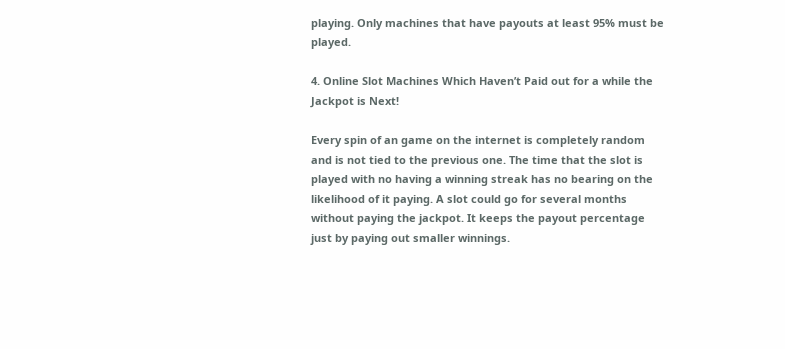playing. Only machines that have payouts at least 95% must be played.

4. Online Slot Machines Which Haven’t Paid out for a while the Jackpot is Next!

Every spin of an game on the internet is completely random and is not tied to the previous one. The time that the slot is played with no having a winning streak has no bearing on the likelihood of it paying. A slot could go for several months without paying the jackpot. It keeps the payout percentage just by paying out smaller winnings.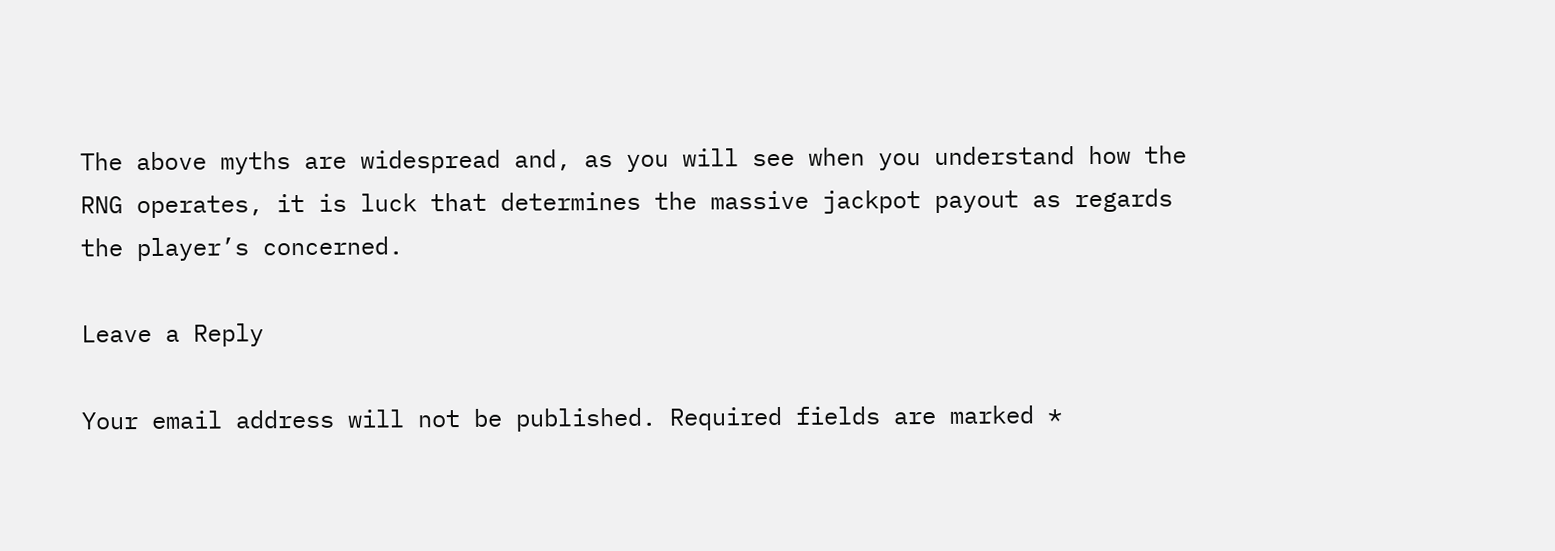The above myths are widespread and, as you will see when you understand how the RNG operates, it is luck that determines the massive jackpot payout as regards the player’s concerned.

Leave a Reply

Your email address will not be published. Required fields are marked *